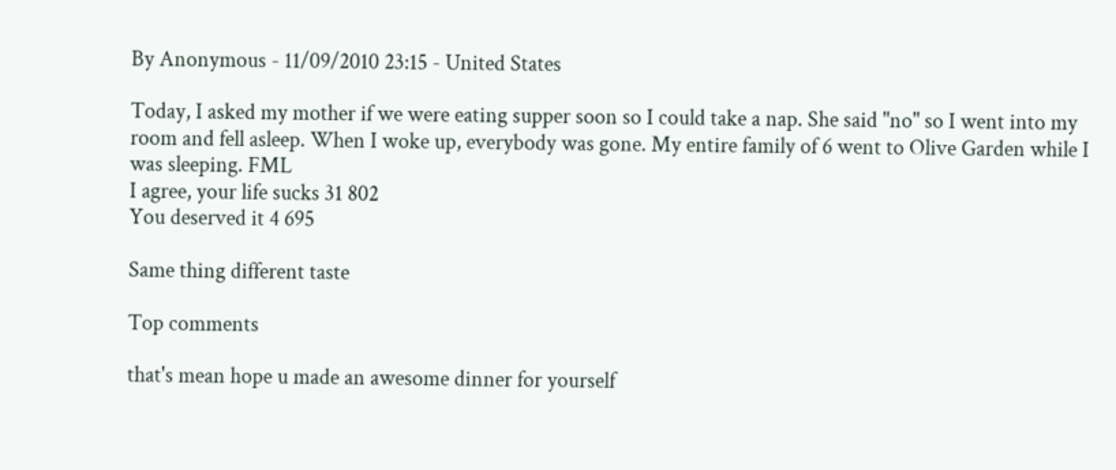By Anonymous - 11/09/2010 23:15 - United States

Today, I asked my mother if we were eating supper soon so I could take a nap. She said "no" so I went into my room and fell asleep. When I woke up, everybody was gone. My entire family of 6 went to Olive Garden while I was sleeping. FML
I agree, your life sucks 31 802
You deserved it 4 695

Same thing different taste

Top comments

that's mean hope u made an awesome dinner for yourself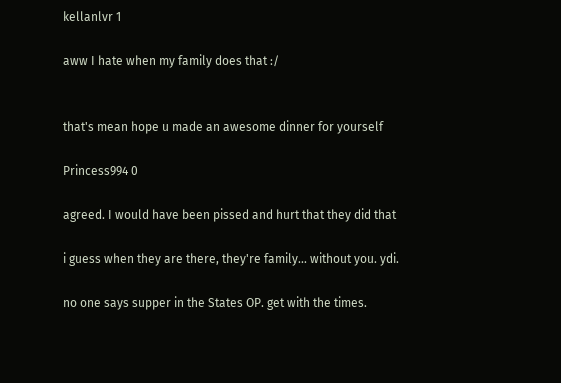kellanlvr 1

aww I hate when my family does that :/


that's mean hope u made an awesome dinner for yourself

Princess994 0

agreed. I would have been pissed and hurt that they did that

i guess when they are there, they're family... without you. ydi.

no one says supper in the States OP. get with the times.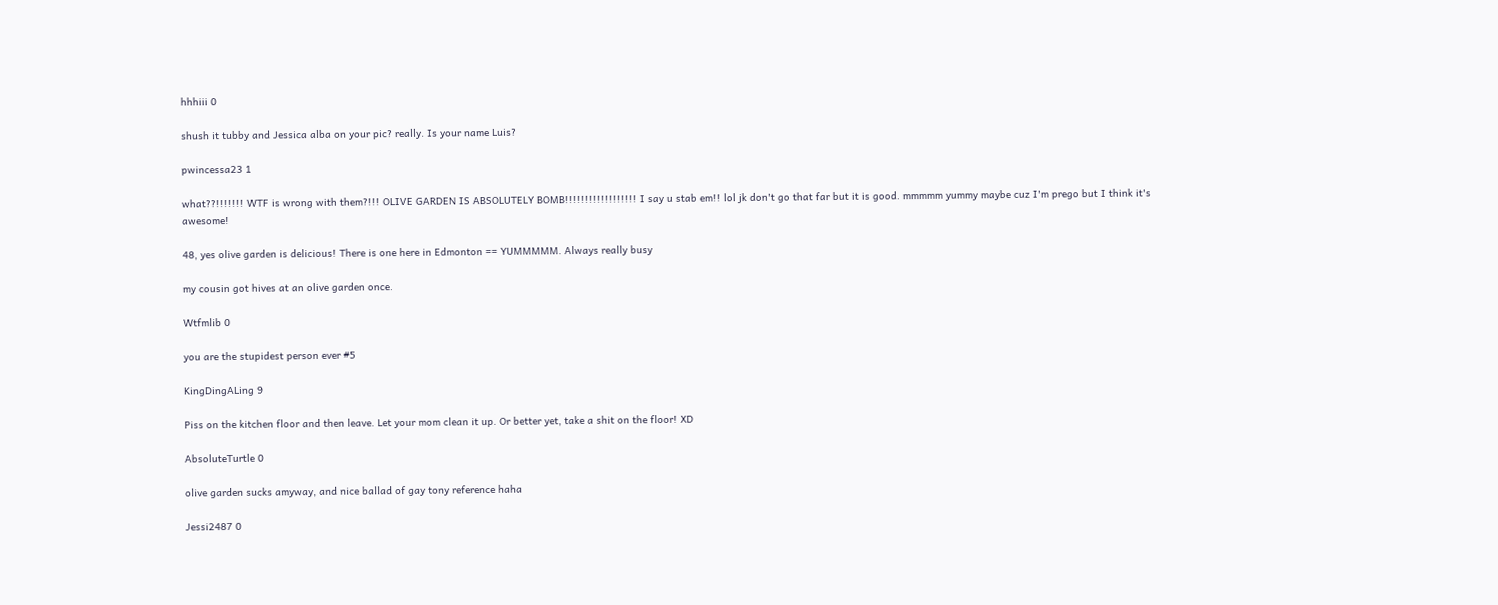hhhiii 0

shush it tubby and Jessica alba on your pic? really. Is your name Luis?

pwincessa23 1

what??!!!!!!! WTF is wrong with them?!!! OLIVE GARDEN IS ABSOLUTELY BOMB!!!!!!!!!!!!!!!!!! I say u stab em!! lol jk don't go that far but it is good. mmmmm yummy maybe cuz I'm prego but I think it's awesome!

48, yes olive garden is delicious! There is one here in Edmonton == YUMMMMM. Always really busy

my cousin got hives at an olive garden once.

Wtfmlib 0

you are the stupidest person ever #5

KingDingALing 9

Piss on the kitchen floor and then leave. Let your mom clean it up. Or better yet, take a shit on the floor! XD

AbsoluteTurtle 0

olive garden sucks amyway, and nice ballad of gay tony reference haha

Jessi2487 0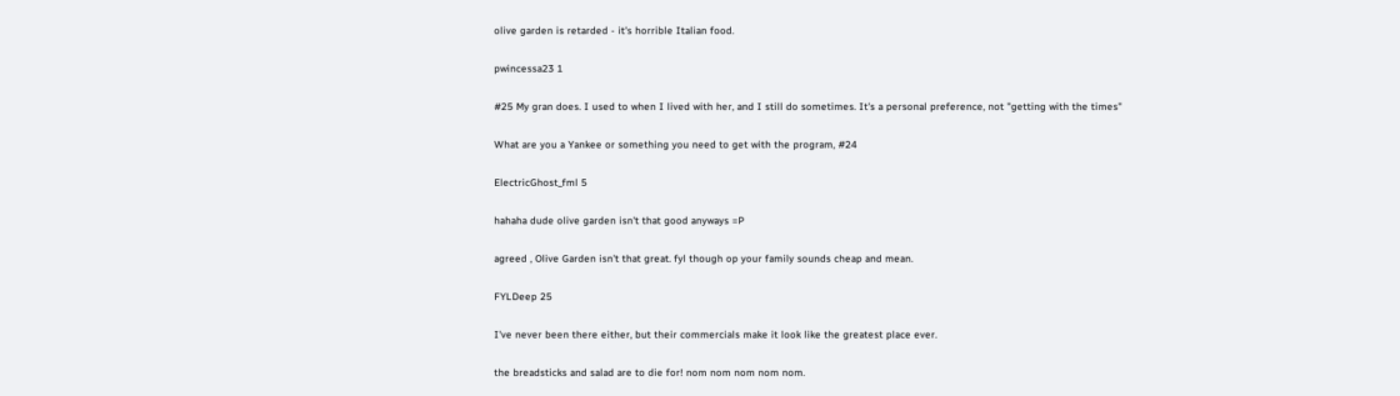olive garden is retarded - it's horrible Italian food.

pwincessa23 1

#25 My gran does. I used to when I lived with her, and I still do sometimes. It's a personal preference, not "getting with the times"

What are you a Yankee or something you need to get with the program, #24

ElectricGhost_fml 5

hahaha dude olive garden isn't that good anyways =P

agreed , Olive Garden isn't that great. fyl though op your family sounds cheap and mean.

FYLDeep 25

I've never been there either, but their commercials make it look like the greatest place ever.

the breadsticks and salad are to die for! nom nom nom nom nom.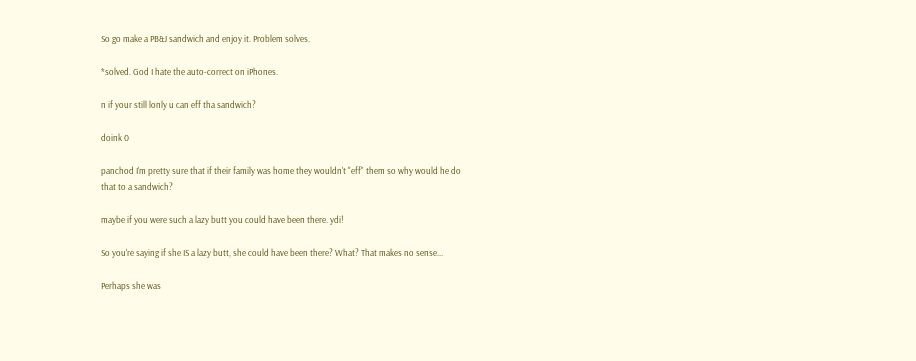So go make a PB&J sandwich and enjoy it. Problem solves.

*solved. God I hate the auto-correct on iPhones.

n if your still lonly u can eff tha sandwich?

doink 0

panchod I'm pretty sure that if their family was home they wouldn't "eff" them so why would he do that to a sandwich?

maybe if you were such a lazy butt you could have been there. ydi!

So you're saying if she IS a lazy butt, she could have been there? What? That makes no sense...

Perhaps she was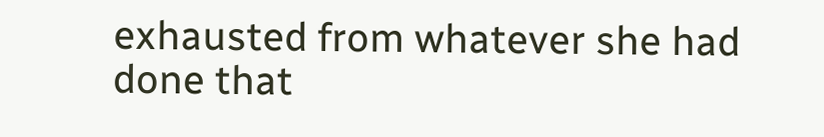exhausted from whatever she had done that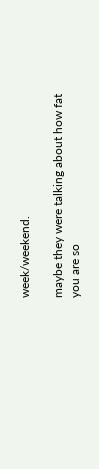week/weekend.

maybe they were talking about how fat you are so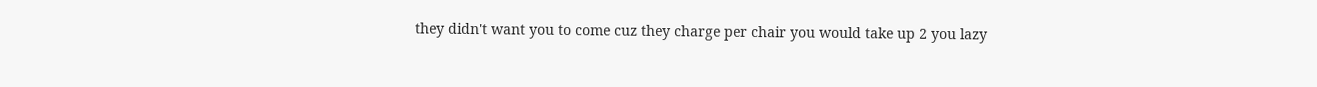they didn't want you to come cuz they charge per chair you would take up 2 you lazy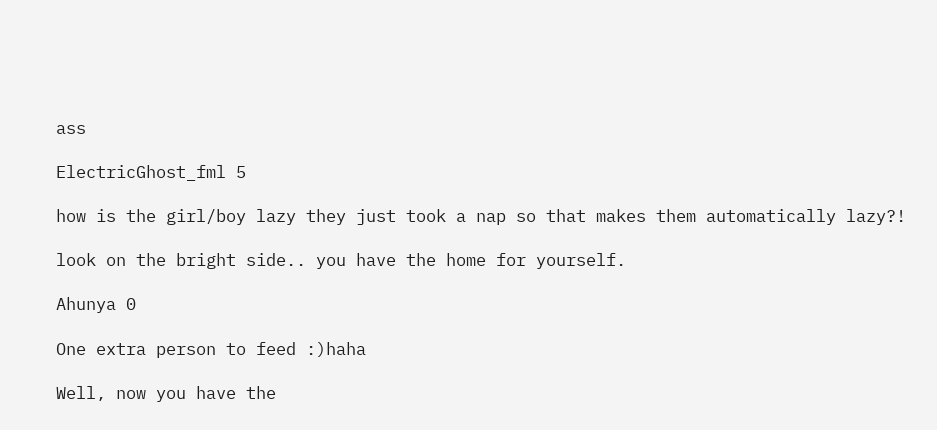ass

ElectricGhost_fml 5

how is the girl/boy lazy they just took a nap so that makes them automatically lazy?!

look on the bright side.. you have the home for yourself.

Ahunya 0

One extra person to feed :)haha

Well, now you have the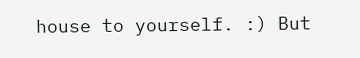house to yourself. :) But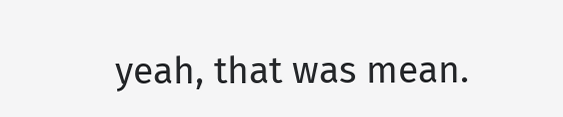yeah, that was mean.